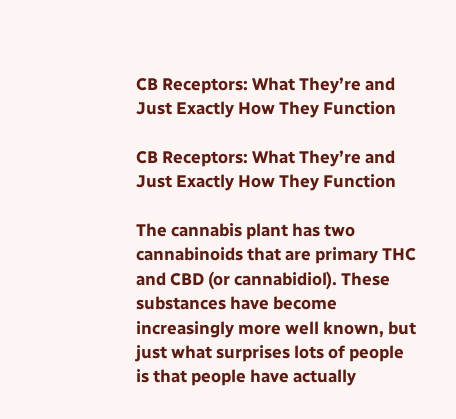CB Receptors: What They’re and Just Exactly How They Function

CB Receptors: What They’re and Just Exactly How They Function

The cannabis plant has two cannabinoids that are primary THC and CBD (or cannabidiol). These substances have become increasingly more well known, but just what surprises lots of people is that people have actually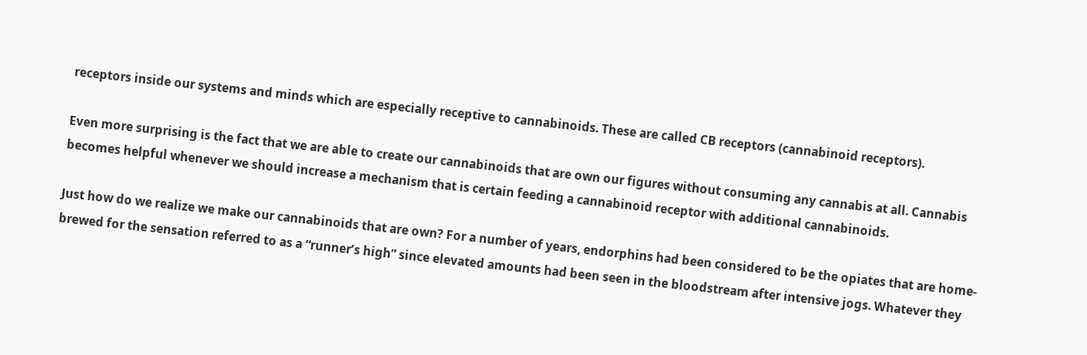receptors inside our systems and minds which are especially receptive to cannabinoids. These are called CB receptors (cannabinoid receptors).

Even more surprising is the fact that we are able to create our cannabinoids that are own our figures without consuming any cannabis at all. Cannabis becomes helpful whenever we should increase a mechanism that is certain feeding a cannabinoid receptor with additional cannabinoids.

Just how do we realize we make our cannabinoids that are own? For a number of years, endorphins had been considered to be the opiates that are home-brewed for the sensation referred to as a “runner’s high” since elevated amounts had been seen in the bloodstream after intensive jogs. Whatever they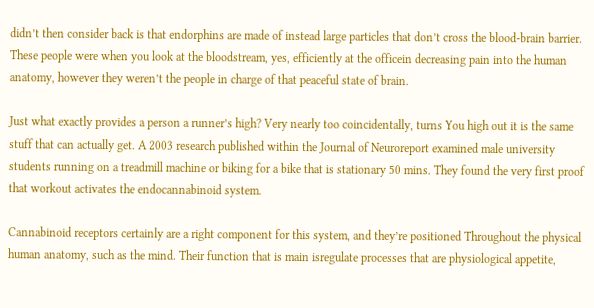didn’t then consider back is that endorphins are made of instead large particles that don’t cross the blood-brain barrier. These people were when you look at the bloodstream, yes, efficiently at the officein decreasing pain into the human anatomy, however they weren’t the people in charge of that peaceful state of brain.

Just what exactly provides a person a runner’s high? Very nearly too coincidentally, turns You high out it is the same stuff that can actually get. A 2003 research published within the Journal of Neuroreport examined male university students running on a treadmill machine or biking for a bike that is stationary 50 mins. They found the very first proof that workout activates the endocannabinoid system.

Cannabinoid receptors certainly are a right component for this system, and they’re positioned Throughout the physical human anatomy, such as the mind. Their function that is main isregulate processes that are physiological appetite,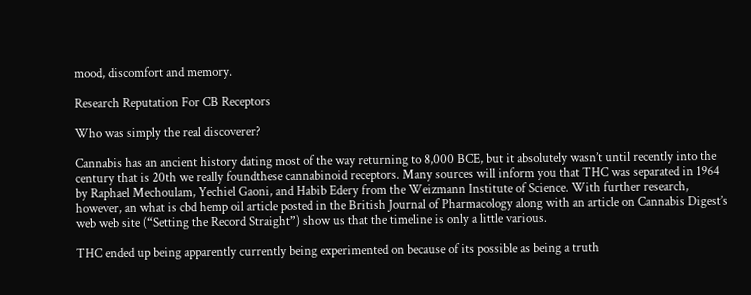mood, discomfort and memory.

Research Reputation For CB Receptors

Who was simply the real discoverer?

Cannabis has an ancient history dating most of the way returning to 8,000 BCE, but it absolutely wasn’t until recently into the century that is 20th we really foundthese cannabinoid receptors. Many sources will inform you that THC was separated in 1964 by Raphael Mechoulam, Yechiel Gaoni, and Habib Edery from the Weizmann Institute of Science. With further research, however, an what is cbd hemp oil article posted in the British Journal of Pharmacology along with an article on Cannabis Digest’s web web site (“Setting the Record Straight”) show us that the timeline is only a little various.

THC ended up being apparently currently being experimented on because of its possible as being a truth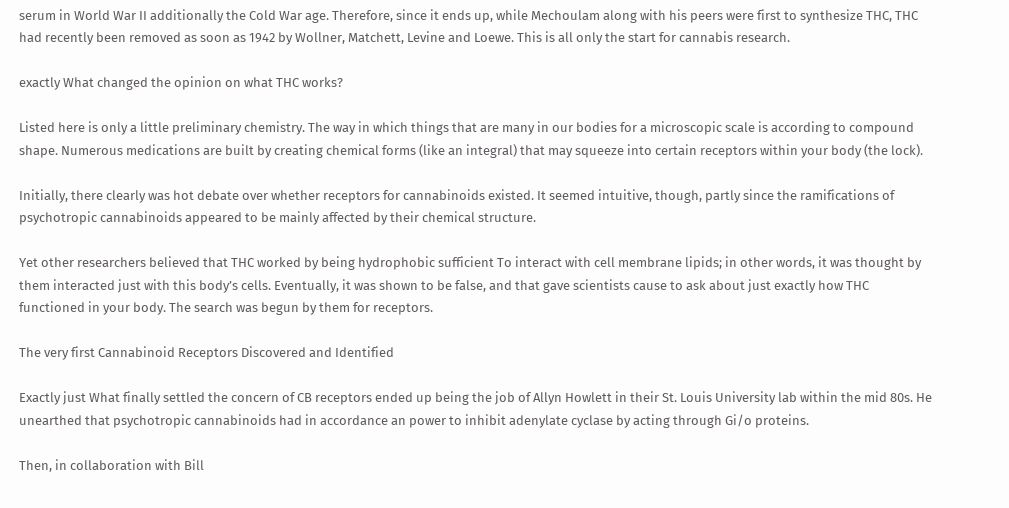serum in World War II additionally the Cold War age. Therefore, since it ends up, while Mechoulam along with his peers were first to synthesize THC, THC had recently been removed as soon as 1942 by Wollner, Matchett, Levine and Loewe. This is all only the start for cannabis research.

exactly What changed the opinion on what THC works?

Listed here is only a little preliminary chemistry. The way in which things that are many in our bodies for a microscopic scale is according to compound shape. Numerous medications are built by creating chemical forms (like an integral) that may squeeze into certain receptors within your body (the lock).

Initially, there clearly was hot debate over whether receptors for cannabinoids existed. It seemed intuitive, though, partly since the ramifications of psychotropic cannabinoids appeared to be mainly affected by their chemical structure.

Yet other researchers believed that THC worked by being hydrophobic sufficient To interact with cell membrane lipids; in other words, it was thought by them interacted just with this body’s cells. Eventually, it was shown to be false, and that gave scientists cause to ask about just exactly how THC functioned in your body. The search was begun by them for receptors.

The very first Cannabinoid Receptors Discovered and Identified

Exactly just What finally settled the concern of CB receptors ended up being the job of Allyn Howlett in their St. Louis University lab within the mid 80s. He unearthed that psychotropic cannabinoids had in accordance an power to inhibit adenylate cyclase by acting through Gi/o proteins.

Then, in collaboration with Bill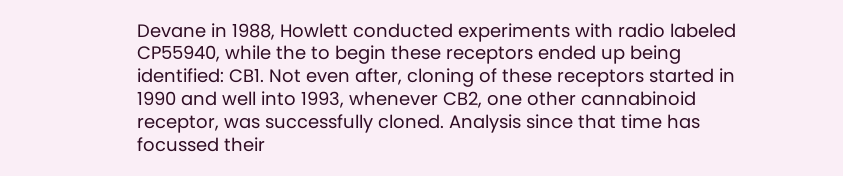Devane in 1988, Howlett conducted experiments with radio labeled CP55940, while the to begin these receptors ended up being identified: CB1. Not even after, cloning of these receptors started in 1990 and well into 1993, whenever CB2, one other cannabinoid receptor, was successfully cloned. Analysis since that time has focussed their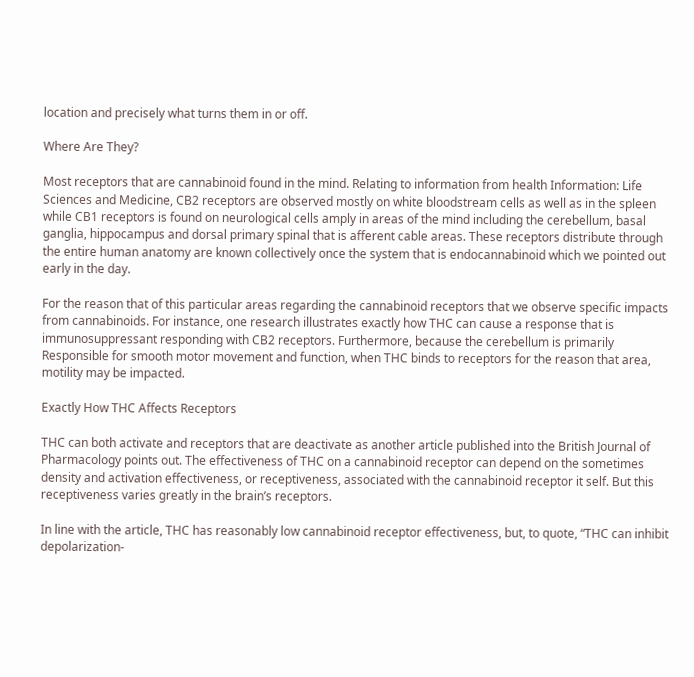location and precisely what turns them in or off.

Where Are They?

Most receptors that are cannabinoid found in the mind. Relating to information from health Information: Life Sciences and Medicine, CB2 receptors are observed mostly on white bloodstream cells as well as in the spleen while CB1 receptors is found on neurological cells amply in areas of the mind including the cerebellum, basal ganglia, hippocampus and dorsal primary spinal that is afferent cable areas. These receptors distribute through the entire human anatomy are known collectively once the system that is endocannabinoid which we pointed out early in the day.

For the reason that of this particular areas regarding the cannabinoid receptors that we observe specific impacts from cannabinoids. For instance, one research illustrates exactly how THC can cause a response that is immunosuppressant responding with CB2 receptors. Furthermore, because the cerebellum is primarily Responsible for smooth motor movement and function, when THC binds to receptors for the reason that area, motility may be impacted.

Exactly How THC Affects Receptors

THC can both activate and receptors that are deactivate as another article published into the British Journal of Pharmacology points out. The effectiveness of THC on a cannabinoid receptor can depend on the sometimes density and activation effectiveness, or receptiveness, associated with the cannabinoid receptor it self. But this receptiveness varies greatly in the brain’s receptors.

In line with the article, THC has reasonably low cannabinoid receptor effectiveness, but, to quote, “THC can inhibit depolarization-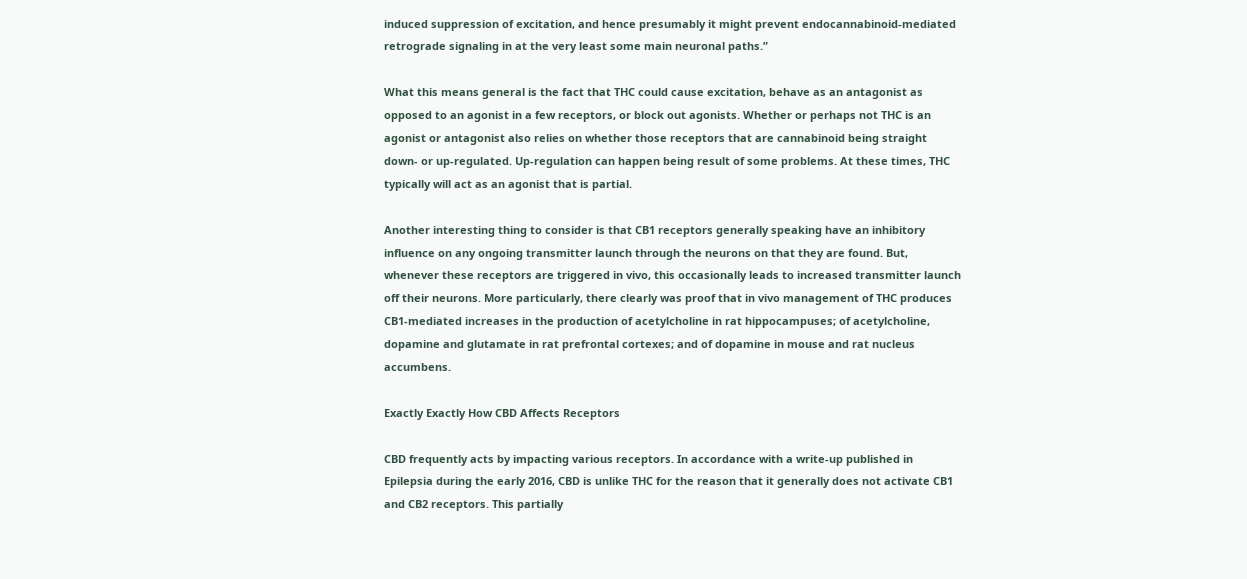induced suppression of excitation, and hence presumably it might prevent endocannabinoid-mediated retrograde signaling in at the very least some main neuronal paths.”

What this means general is the fact that THC could cause excitation, behave as an antagonist as opposed to an agonist in a few receptors, or block out agonists. Whether or perhaps not THC is an agonist or antagonist also relies on whether those receptors that are cannabinoid being straight down- or up-regulated. Up-regulation can happen being result of some problems. At these times, THC typically will act as an agonist that is partial.

Another interesting thing to consider is that CB1 receptors generally speaking have an inhibitory influence on any ongoing transmitter launch through the neurons on that they are found. But, whenever these receptors are triggered in vivo, this occasionally leads to increased transmitter launch off their neurons. More particularly, there clearly was proof that in vivo management of THC produces CB1-mediated increases in the production of acetylcholine in rat hippocampuses; of acetylcholine, dopamine and glutamate in rat prefrontal cortexes; and of dopamine in mouse and rat nucleus accumbens.

Exactly Exactly How CBD Affects Receptors

CBD frequently acts by impacting various receptors. In accordance with a write-up published in Epilepsia during the early 2016, CBD is unlike THC for the reason that it generally does not activate CB1 and CB2 receptors. This partially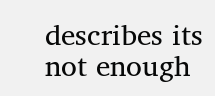describes its not enough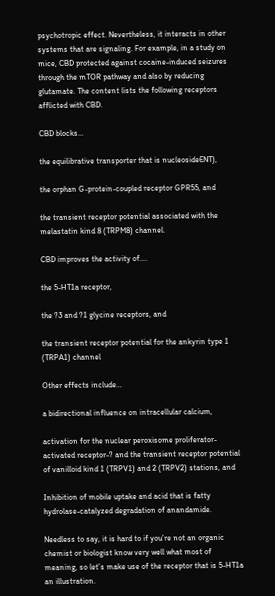psychotropic effect. Nevertheless, it interacts in other systems that are signaling. For example, in a study on mice, CBD protected against cocaine-induced seizures through the mTOR pathway and also by reducing glutamate. The content lists the following receptors afflicted with CBD.

CBD blocks…

the equilibrative transporter that is nucleosideENT),

the orphan G-protein-coupled receptor GPR55, and

the transient receptor potential associated with the melastatin kind 8 (TRPM8) channel.

CBD improves the activity of….

the 5-HT1a receptor,

the ?3 and ?1 glycine receptors, and

the transient receptor potential for the ankyrin type 1 (TRPA1) channel

Other effects include…

a bidirectional influence on intracellular calcium,

activation for the nuclear peroxisome proliferator-activated receptor-? and the transient receptor potential of vanilloid kind 1 (TRPV1) and 2 (TRPV2) stations, and

Inhibition of mobile uptake and acid that is fatty hydrolase-catalyzed degradation of anandamide.

Needless to say, it is hard to if you’re not an organic chemist or biologist know very well what most of meaning, so let’s make use of the receptor that is 5-HT1a an illustration.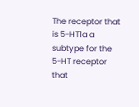The receptor that is 5-HT1a a subtype for the 5-HT receptor that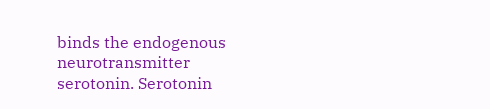binds the endogenous neurotransmitter serotonin. Serotonin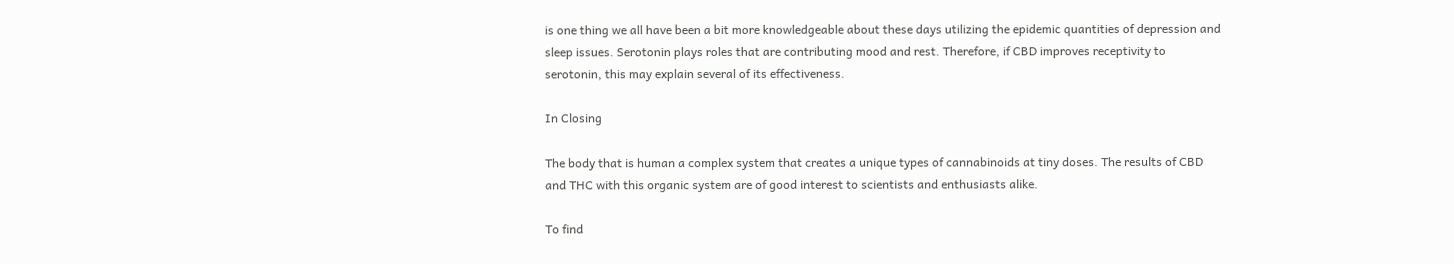is one thing we all have been a bit more knowledgeable about these days utilizing the epidemic quantities of depression and sleep issues. Serotonin plays roles that are contributing mood and rest. Therefore, if CBD improves receptivity to serotonin, this may explain several of its effectiveness.

In Closing

The body that is human a complex system that creates a unique types of cannabinoids at tiny doses. The results of CBD and THC with this organic system are of good interest to scientists and enthusiasts alike.

To find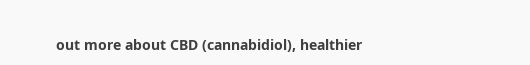out more about CBD (cannabidiol), healthier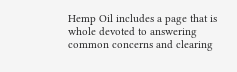Hemp Oil includes a page that is whole devoted to answering common concerns and clearing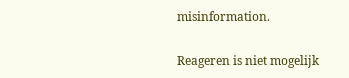misinformation.

Reageren is niet mogelijk